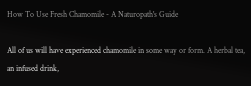How To Use Fresh Chamomile - A Naturopath's Guide

All of us will have experienced chamomile in some way or form. A herbal tea, an infused drink,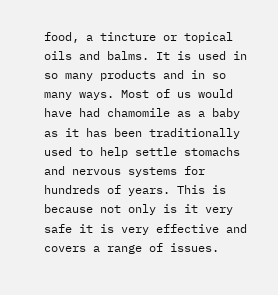food, a tincture or topical oils and balms. It is used in so many products and in so many ways. Most of us would have had chamomile as a baby as it has been traditionally used to help settle stomachs and nervous systems for hundreds of years. This is because not only is it very safe it is very effective and covers a range of issues.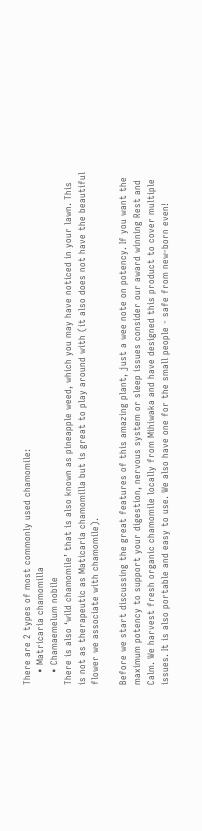There are 2 types of most commonly used chamomile:
    • Matricaria chamomilla
    • Chamaemelum nobile
There is also ‘wild chamomile’ that is also known as pineapple weed, which you may have noticed in your lawn. This is not as therapeutic as Maticaria chamomilla but is great to play around with (it also does not have the beautiful flower we associate with chamomile).

Before we start discussing the great features of this amazing plant, just a wee note on potency. If you want the maximum potency to support your digestion, nervous system or sleep issues consider our award winning Rest and Calm. We harvest fresh organic chamomile locally from Mihiwaka and have designed this product to cover multiple issues. It is also portable and easy to use. We also have one for the small people - safe from new-born even!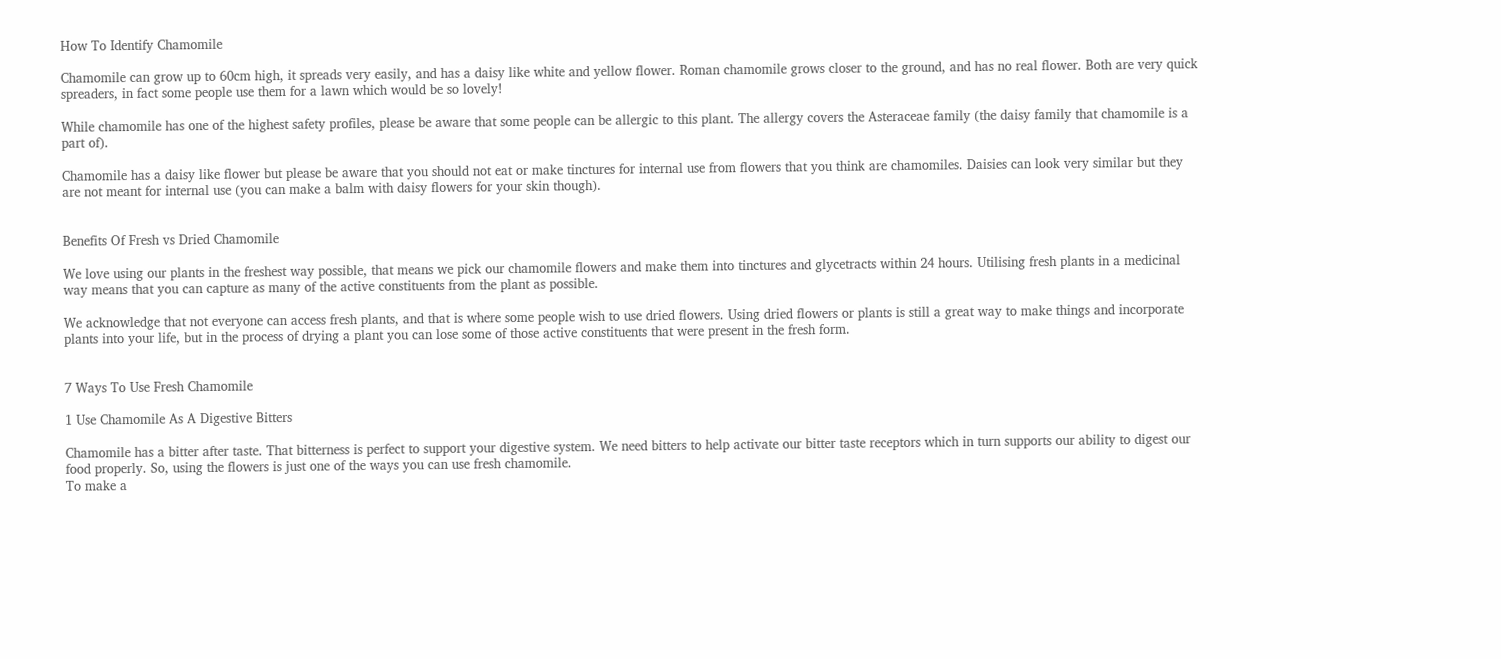How To Identify Chamomile

Chamomile can grow up to 60cm high, it spreads very easily, and has a daisy like white and yellow flower. Roman chamomile grows closer to the ground, and has no real flower. Both are very quick spreaders, in fact some people use them for a lawn which would be so lovely!

While chamomile has one of the highest safety profiles, please be aware that some people can be allergic to this plant. The allergy covers the Asteraceae family (the daisy family that chamomile is a part of).

Chamomile has a daisy like flower but please be aware that you should not eat or make tinctures for internal use from flowers that you think are chamomiles. Daisies can look very similar but they are not meant for internal use (you can make a balm with daisy flowers for your skin though).


Benefits Of Fresh vs Dried Chamomile

We love using our plants in the freshest way possible, that means we pick our chamomile flowers and make them into tinctures and glycetracts within 24 hours. Utilising fresh plants in a medicinal way means that you can capture as many of the active constituents from the plant as possible.

We acknowledge that not everyone can access fresh plants, and that is where some people wish to use dried flowers. Using dried flowers or plants is still a great way to make things and incorporate plants into your life, but in the process of drying a plant you can lose some of those active constituents that were present in the fresh form.


7 Ways To Use Fresh Chamomile

1 Use Chamomile As A Digestive Bitters

Chamomile has a bitter after taste. That bitterness is perfect to support your digestive system. We need bitters to help activate our bitter taste receptors which in turn supports our ability to digest our food properly. So, using the flowers is just one of the ways you can use fresh chamomile.
To make a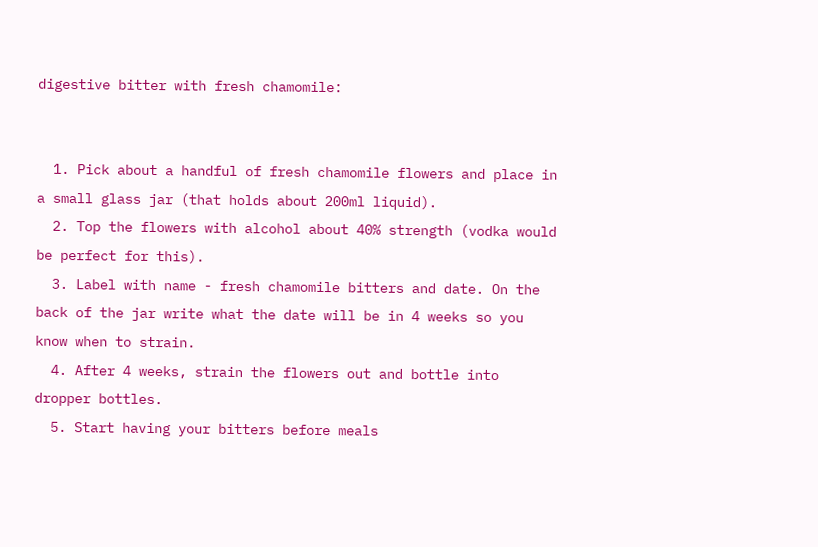digestive bitter with fresh chamomile:


  1. Pick about a handful of fresh chamomile flowers and place in a small glass jar (that holds about 200ml liquid).
  2. Top the flowers with alcohol about 40% strength (vodka would be perfect for this).
  3. Label with name - fresh chamomile bitters and date. On the back of the jar write what the date will be in 4 weeks so you know when to strain.
  4. After 4 weeks, strain the flowers out and bottle into dropper bottles.
  5. Start having your bitters before meals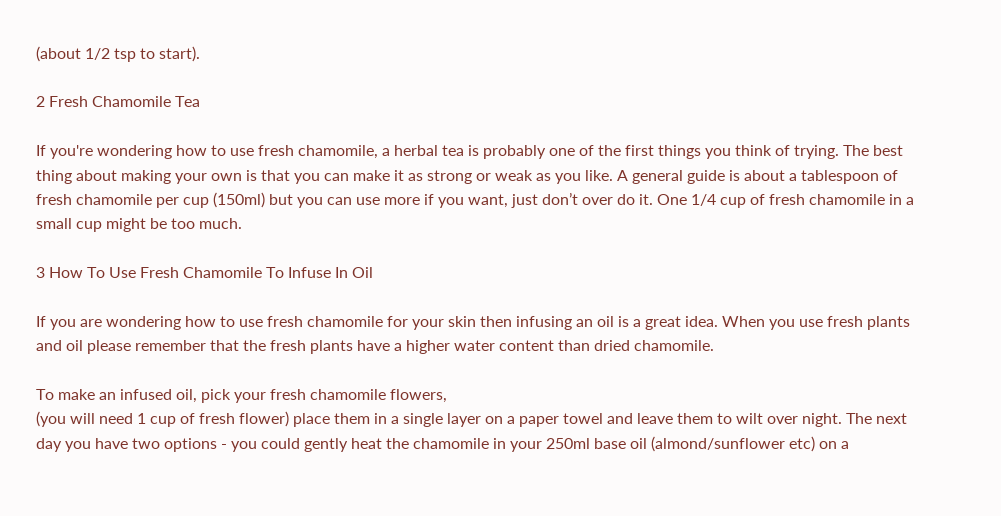(about 1/2 tsp to start).

2 Fresh Chamomile Tea

If you're wondering how to use fresh chamomile, a herbal tea is probably one of the first things you think of trying. The best thing about making your own is that you can make it as strong or weak as you like. A general guide is about a tablespoon of fresh chamomile per cup (150ml) but you can use more if you want, just don’t over do it. One 1/4 cup of fresh chamomile in a small cup might be too much.

3 How To Use Fresh Chamomile To Infuse In Oil

If you are wondering how to use fresh chamomile for your skin then infusing an oil is a great idea. When you use fresh plants and oil please remember that the fresh plants have a higher water content than dried chamomile.

To make an infused oil, pick your fresh chamomile flowers,
(you will need 1 cup of fresh flower) place them in a single layer on a paper towel and leave them to wilt over night. The next day you have two options - you could gently heat the chamomile in your 250ml base oil (almond/sunflower etc) on a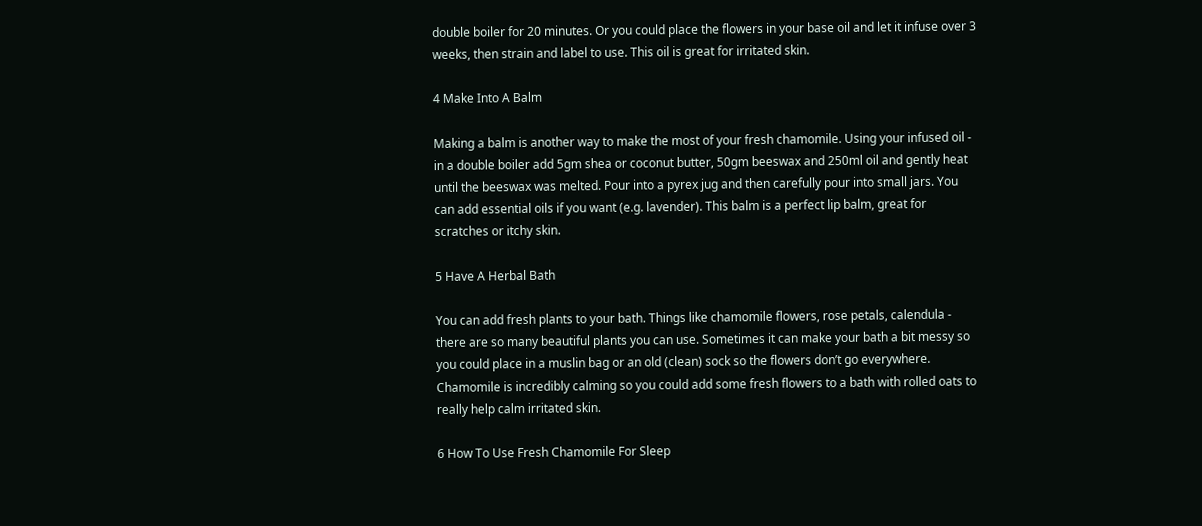double boiler for 20 minutes. Or you could place the flowers in your base oil and let it infuse over 3 weeks, then strain and label to use. This oil is great for irritated skin.

4 Make Into A Balm

Making a balm is another way to make the most of your fresh chamomile. Using your infused oil - in a double boiler add 5gm shea or coconut butter, 50gm beeswax and 250ml oil and gently heat until the beeswax was melted. Pour into a pyrex jug and then carefully pour into small jars. You can add essential oils if you want (e.g. lavender). This balm is a perfect lip balm, great for scratches or itchy skin.

5 Have A Herbal Bath

You can add fresh plants to your bath. Things like chamomile flowers, rose petals, calendula - there are so many beautiful plants you can use. Sometimes it can make your bath a bit messy so you could place in a muslin bag or an old (clean) sock so the flowers don’t go everywhere. Chamomile is incredibly calming so you could add some fresh flowers to a bath with rolled oats to really help calm irritated skin.

6 How To Use Fresh Chamomile For Sleep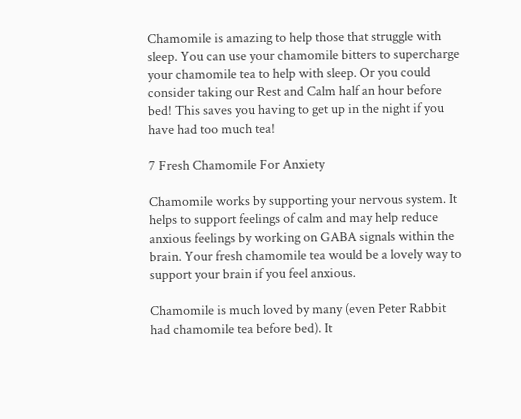Chamomile is amazing to help those that struggle with sleep. You can use your chamomile bitters to supercharge your chamomile tea to help with sleep. Or you could consider taking our Rest and Calm half an hour before bed! This saves you having to get up in the night if you have had too much tea!

7 Fresh Chamomile For Anxiety

Chamomile works by supporting your nervous system. It helps to support feelings of calm and may help reduce anxious feelings by working on GABA signals within the brain. Your fresh chamomile tea would be a lovely way to support your brain if you feel anxious.

Chamomile is much loved by many (even Peter Rabbit had chamomile tea before bed). It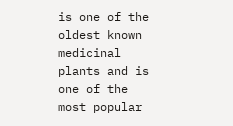is one of the oldest known medicinal plants and is one of the most popular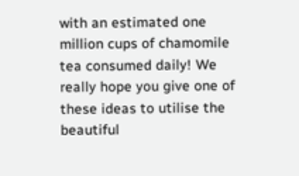with an estimated one million cups of chamomile tea consumed daily! We really hope you give one of these ideas to utilise the beautiful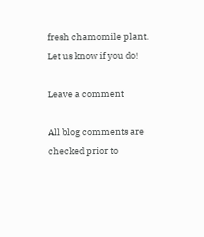fresh chamomile plant. Let us know if you do!

Leave a comment

All blog comments are checked prior to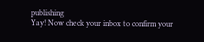publishing
Yay! Now check your inbox to confirm your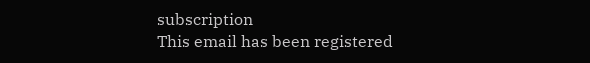subscription
This email has been registered